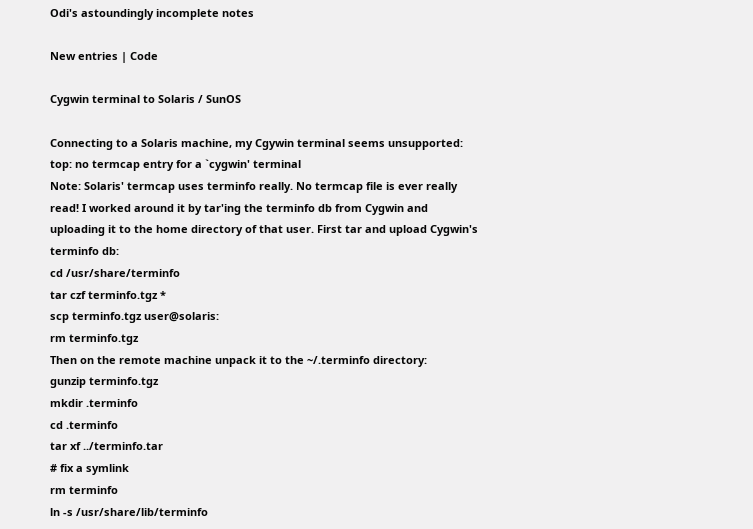Odi's astoundingly incomplete notes

New entries | Code

Cygwin terminal to Solaris / SunOS

Connecting to a Solaris machine, my Cgywin terminal seems unsupported:
top: no termcap entry for a `cygwin' terminal
Note: Solaris' termcap uses terminfo really. No termcap file is ever really read! I worked around it by tar'ing the terminfo db from Cygwin and uploading it to the home directory of that user. First tar and upload Cygwin's terminfo db:
cd /usr/share/terminfo
tar czf terminfo.tgz *
scp terminfo.tgz user@solaris:
rm terminfo.tgz
Then on the remote machine unpack it to the ~/.terminfo directory:
gunzip terminfo.tgz
mkdir .terminfo
cd .terminfo
tar xf ../terminfo.tar
# fix a symlink
rm terminfo
ln -s /usr/share/lib/terminfo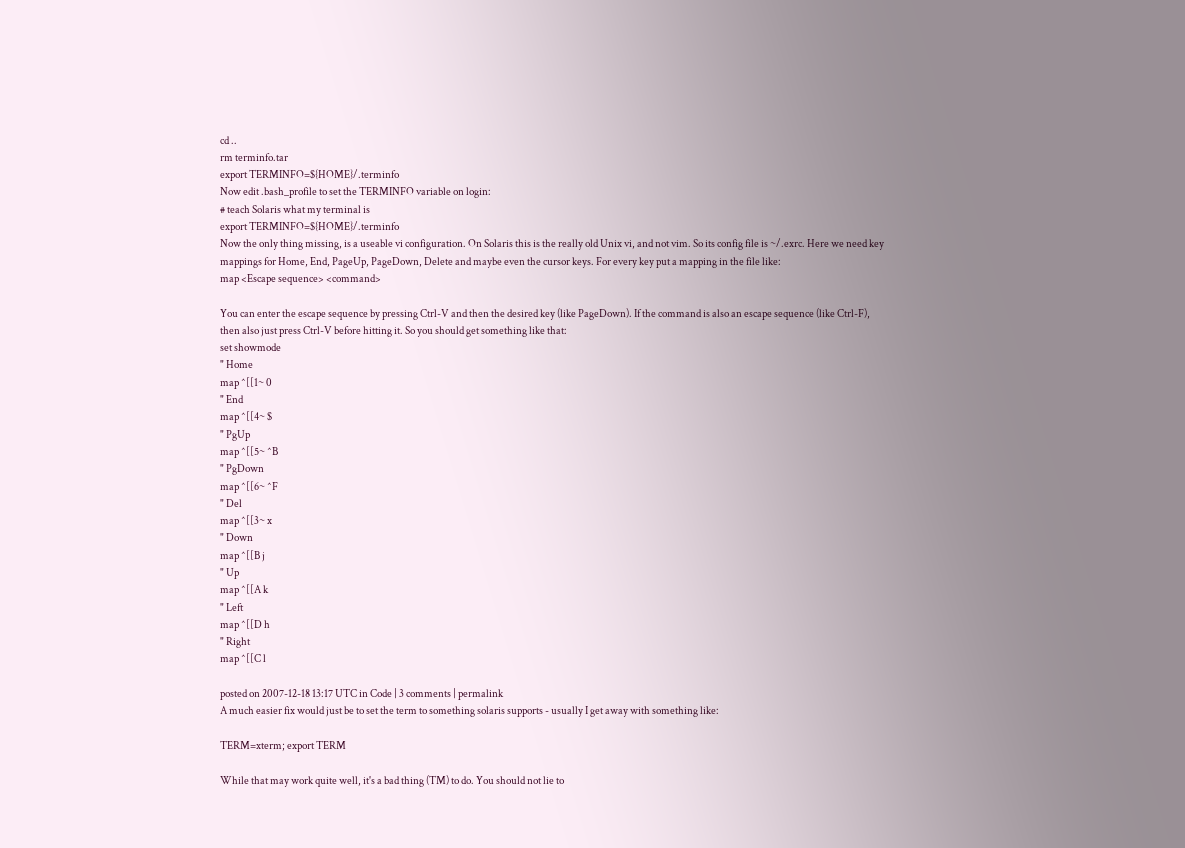cd ..
rm terminfo.tar
export TERMINFO=${HOME}/.terminfo
Now edit .bash_profile to set the TERMINFO variable on login:
# teach Solaris what my terminal is
export TERMINFO=${HOME}/.terminfo
Now the only thing missing, is a useable vi configuration. On Solaris this is the really old Unix vi, and not vim. So its config file is ~/.exrc. Here we need key mappings for Home, End, PageUp, PageDown, Delete and maybe even the cursor keys. For every key put a mapping in the file like:
map <Escape sequence> <command>

You can enter the escape sequence by pressing Ctrl-V and then the desired key (like PageDown). If the command is also an escape sequence (like Ctrl-F), then also just press Ctrl-V before hitting it. So you should get something like that:
set showmode
" Home
map ^[[1~ 0
" End
map ^[[4~ $
" PgUp
map ^[[5~ ^B
" PgDown
map ^[[6~ ^F
" Del
map ^[[3~ x
" Down
map ^[[B j
" Up
map ^[[A k
" Left
map ^[[D h
" Right
map ^[[C l

posted on 2007-12-18 13:17 UTC in Code | 3 comments | permalink
A much easier fix would just be to set the term to something solaris supports - usually I get away with something like:

TERM=xterm; export TERM

While that may work quite well, it's a bad thing (TM) to do. You should not lie to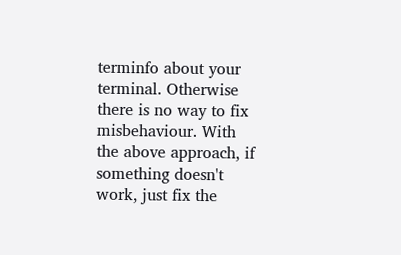terminfo about your terminal. Otherwise there is no way to fix misbehaviour. With the above approach, if something doesn't work, just fix the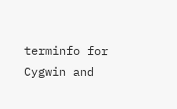terminfo for Cygwin and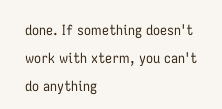done. If something doesn't work with xterm, you can't do anything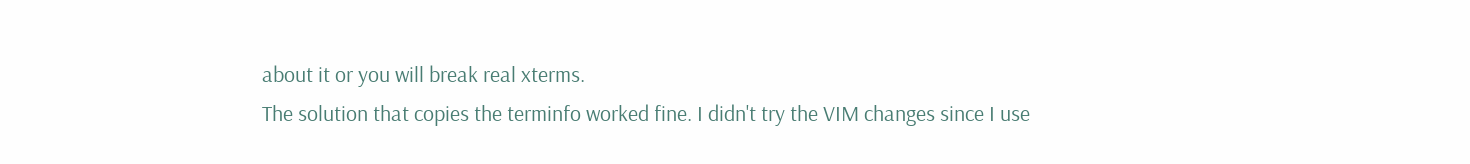about it or you will break real xterms.
The solution that copies the terminfo worked fine. I didn't try the VIM changes since I use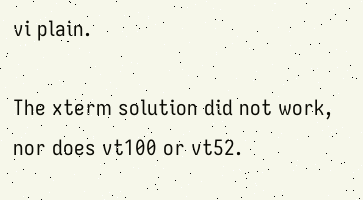vi plain.

The xterm solution did not work, nor does vt100 or vt52.